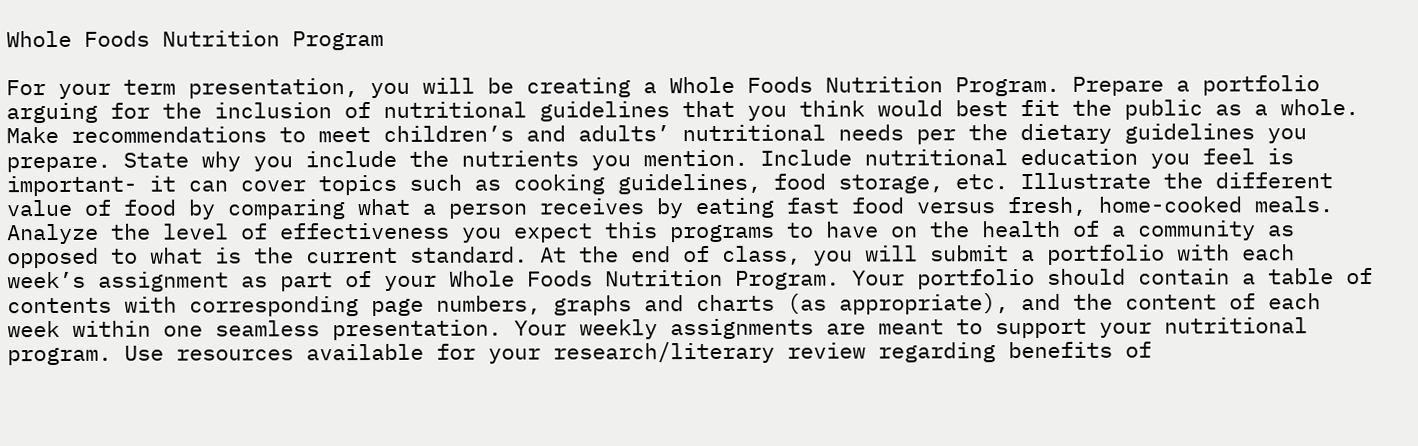Whole Foods Nutrition Program

For your term presentation, you will be creating a Whole Foods Nutrition Program. Prepare a portfolio arguing for the inclusion of nutritional guidelines that you think would best fit the public as a whole. Make recommendations to meet children’s and adults’ nutritional needs per the dietary guidelines you prepare. State why you include the nutrients you mention. Include nutritional education you feel is important- it can cover topics such as cooking guidelines, food storage, etc. Illustrate the different value of food by comparing what a person receives by eating fast food versus fresh, home-cooked meals. Analyze the level of effectiveness you expect this programs to have on the health of a community as opposed to what is the current standard. At the end of class, you will submit a portfolio with each week’s assignment as part of your Whole Foods Nutrition Program. Your portfolio should contain a table of contents with corresponding page numbers, graphs and charts (as appropriate), and the content of each week within one seamless presentation. Your weekly assignments are meant to support your nutritional program. Use resources available for your research/literary review regarding benefits of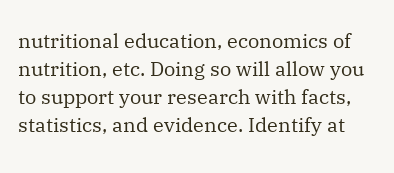nutritional education, economics of nutrition, etc. Doing so will allow you to support your research with facts, statistics, and evidence. Identify at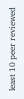least 10 peer reviewed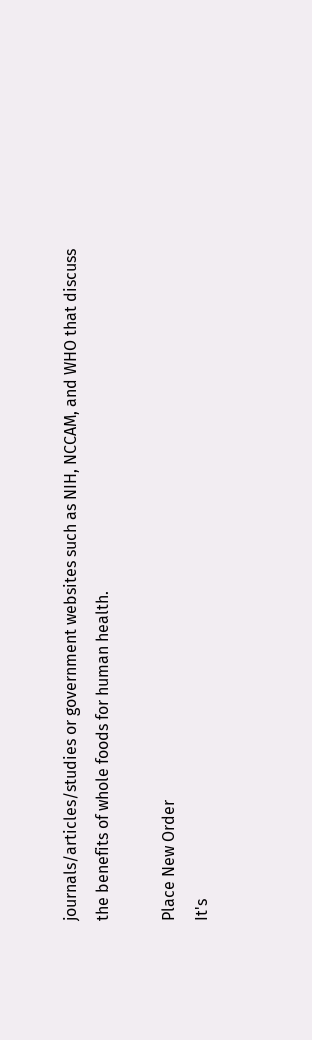journals/articles/studies or government websites such as NIH, NCCAM, and WHO that discuss the benefits of whole foods for human health.

Place New Order
It's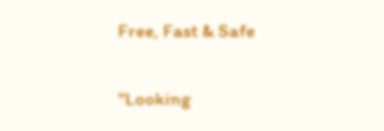Free, Fast & Safe

"Looking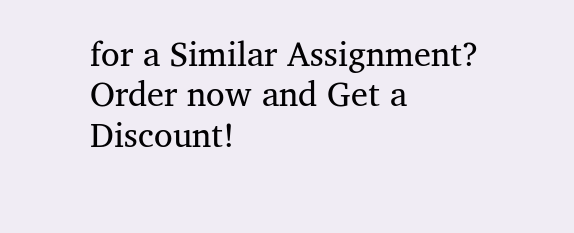for a Similar Assignment? Order now and Get a Discount!